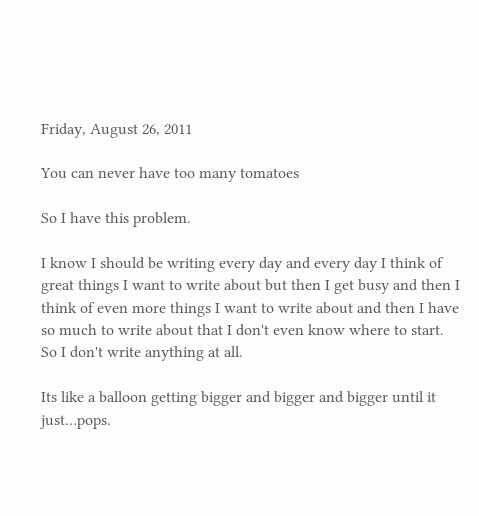Friday, August 26, 2011

You can never have too many tomatoes

So I have this problem.

I know I should be writing every day and every day I think of great things I want to write about but then I get busy and then I think of even more things I want to write about and then I have so much to write about that I don't even know where to start.  So I don't write anything at all.

Its like a balloon getting bigger and bigger and bigger until it just…pops.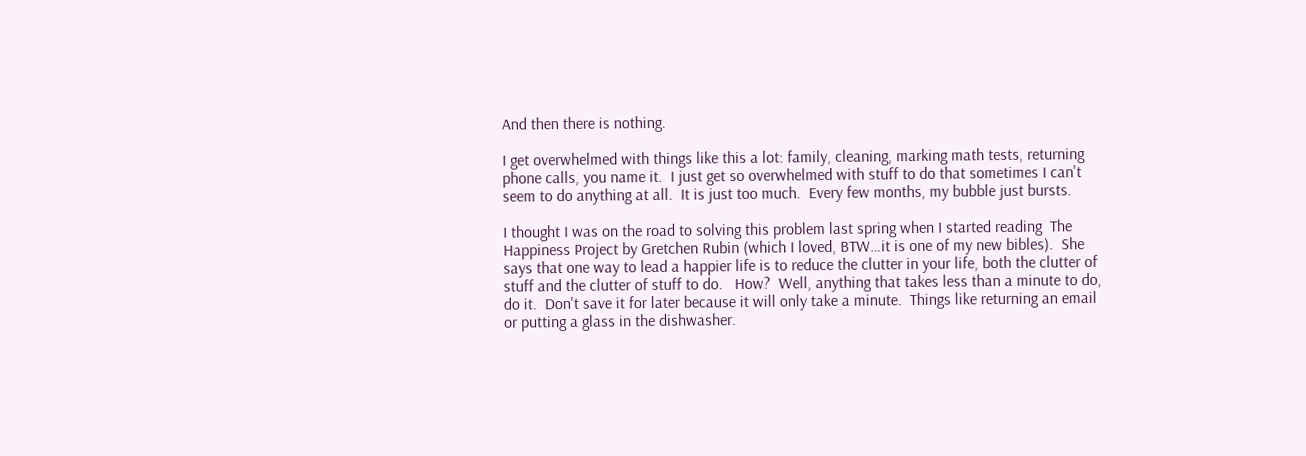And then there is nothing.

I get overwhelmed with things like this a lot: family, cleaning, marking math tests, returning phone calls, you name it.  I just get so overwhelmed with stuff to do that sometimes I can't seem to do anything at all.  It is just too much.  Every few months, my bubble just bursts.

I thought I was on the road to solving this problem last spring when I started reading  The Happiness Project by Gretchen Rubin (which I loved, BTW…it is one of my new bibles).  She says that one way to lead a happier life is to reduce the clutter in your life, both the clutter of stuff and the clutter of stuff to do.   How?  Well, anything that takes less than a minute to do, do it.  Don't save it for later because it will only take a minute.  Things like returning an email or putting a glass in the dishwasher.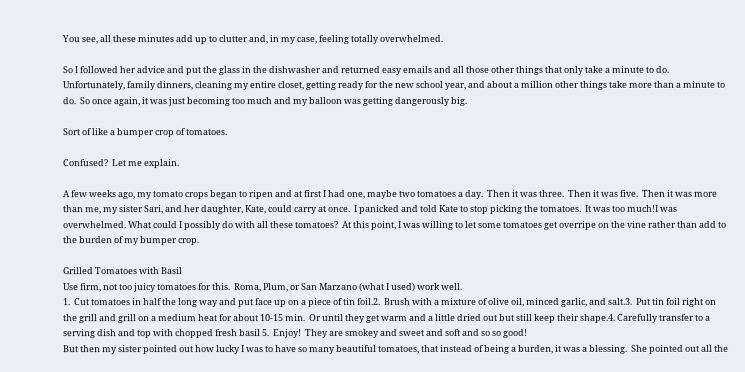You see, all these minutes add up to clutter and, in my case, feeling totally overwhelmed.

So I followed her advice and put the glass in the dishwasher and returned easy emails and all those other things that only take a minute to do.  Unfortunately, family dinners, cleaning my entire closet, getting ready for the new school year, and about a million other things take more than a minute to do.  So once again, it was just becoming too much and my balloon was getting dangerously big.

Sort of like a bumper crop of tomatoes.

Confused?  Let me explain.

A few weeks ago, my tomato crops began to ripen and at first I had one, maybe two tomatoes a day.  Then it was three.  Then it was five.  Then it was more than me, my sister Sari, and her daughter, Kate, could carry at once.  I panicked and told Kate to stop picking the tomatoes.  It was too much!I was overwhelmed. What could I possibly do with all these tomatoes?  At this point, I was willing to let some tomatoes get overripe on the vine rather than add to the burden of my bumper crop.

Grilled Tomatoes with Basil
Use firm, not too juicy tomatoes for this.  Roma, Plum, or San Marzano (what I used) work well.
1.  Cut tomatoes in half the long way and put face up on a piece of tin foil.2.  Brush with a mixture of olive oil, minced garlic, and salt.3.  Put tin foil right on the grill and grill on a medium heat for about 10-15 min.  Or until they get warm and a little dried out but still keep their shape.4. Carefully transfer to a serving dish and top with chopped fresh basil 5.  Enjoy!  They are smokey and sweet and soft and so so good!
But then my sister pointed out how lucky I was to have so many beautiful tomatoes, that instead of being a burden, it was a blessing.  She pointed out all the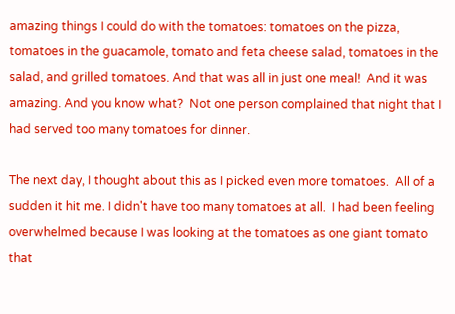amazing things I could do with the tomatoes: tomatoes on the pizza, tomatoes in the guacamole, tomato and feta cheese salad, tomatoes in the salad, and grilled tomatoes. And that was all in just one meal!  And it was amazing. And you know what?  Not one person complained that night that I had served too many tomatoes for dinner.

The next day, I thought about this as I picked even more tomatoes.  All of a sudden it hit me. I didn't have too many tomatoes at all.  I had been feeling overwhelmed because I was looking at the tomatoes as one giant tomato that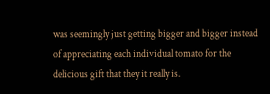was seemingly just getting bigger and bigger instead of appreciating each individual tomato for the delicious gift that they it really is.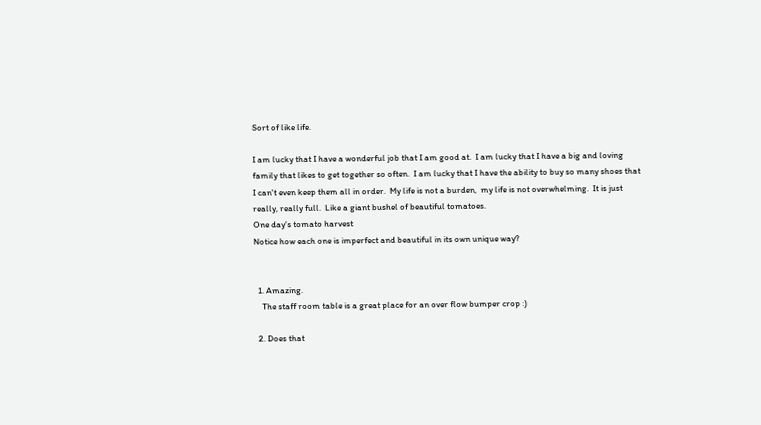Sort of like life.

I am lucky that I have a wonderful job that I am good at.  I am lucky that I have a big and loving family that likes to get together so often.  I am lucky that I have the ability to buy so many shoes that I can't even keep them all in order.  My life is not a burden,  my life is not overwhelming.  It is just really, really full.  Like a giant bushel of beautiful tomatoes.
One day's tomato harvest
Notice how each one is imperfect and beautiful in its own unique way?


  1. Amazing.
    The staff room table is a great place for an over flow bumper crop :)

  2. Does that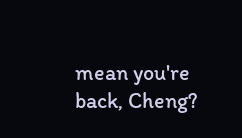mean you're back, Cheng?